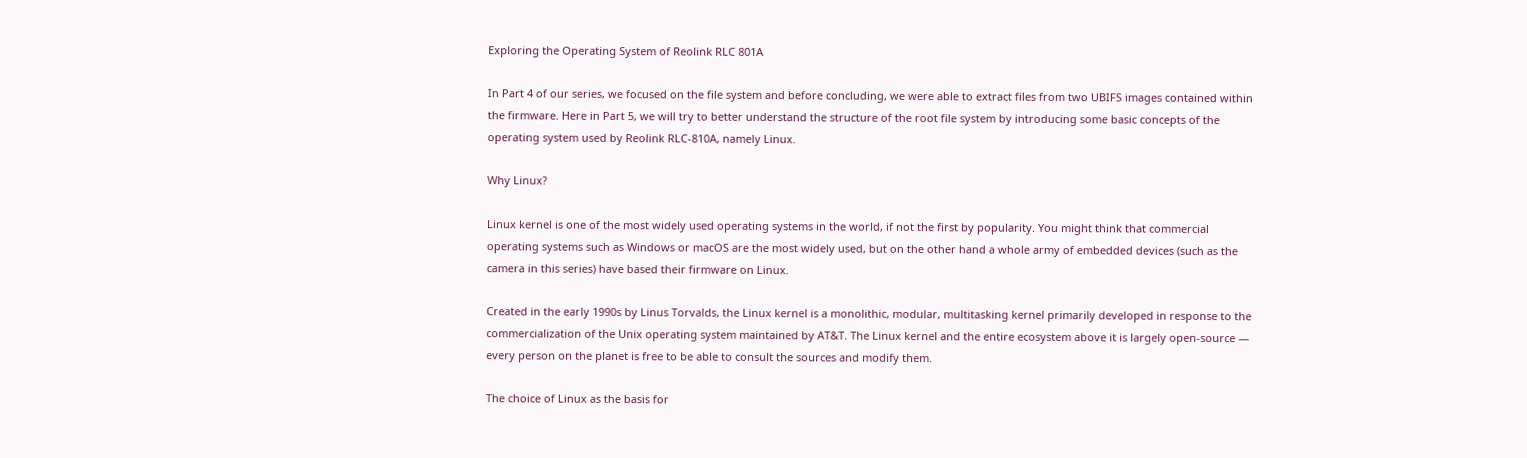Exploring the Operating System of Reolink RLC 801A

In Part 4 of our series, we focused on the file system and before concluding, we were able to extract files from two UBIFS images contained within the firmware. Here in Part 5, we will try to better understand the structure of the root file system by introducing some basic concepts of the operating system used by Reolink RLC-810A, namely Linux.

Why Linux?

Linux kernel is one of the most widely used operating systems in the world, if not the first by popularity. You might think that commercial operating systems such as Windows or macOS are the most widely used, but on the other hand a whole army of embedded devices (such as the camera in this series) have based their firmware on Linux.

Created in the early 1990s by Linus Torvalds, the Linux kernel is a monolithic, modular, multitasking kernel primarily developed in response to the commercialization of the Unix operating system maintained by AT&T. The Linux kernel and the entire ecosystem above it is largely open-source — every person on the planet is free to be able to consult the sources and modify them.

The choice of Linux as the basis for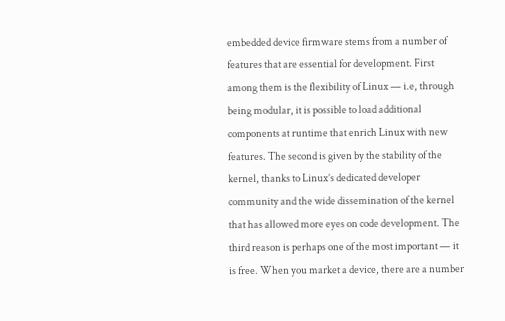embedded device firmware stems from a number of features that are essential for development. First among them is the flexibility of Linux — i.e, through being modular, it is possible to load additional components at runtime that enrich Linux with new features. The second is given by the stability of the kernel, thanks to Linux’s dedicated developer community and the wide dissemination of the kernel that has allowed more eyes on code development. The third reason is perhaps one of the most important — it is free. When you market a device, there are a number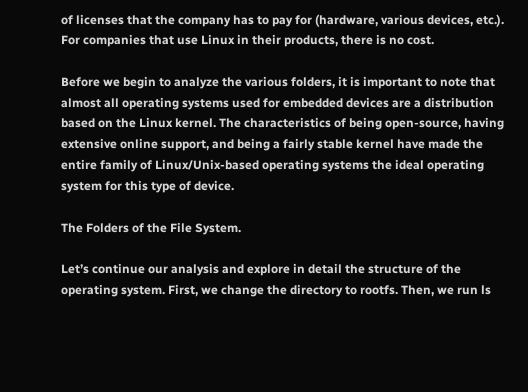of licenses that the company has to pay for (hardware, various devices, etc.). For companies that use Linux in their products, there is no cost.

Before we begin to analyze the various folders, it is important to note that almost all operating systems used for embedded devices are a distribution based on the Linux kernel. The characteristics of being open-source, having extensive online support, and being a fairly stable kernel have made the entire family of Linux/Unix-based operating systems the ideal operating system for this type of device.

The Folders of the File System.

Let’s continue our analysis and explore in detail the structure of the operating system. First, we change the directory to rootfs. Then, we run ls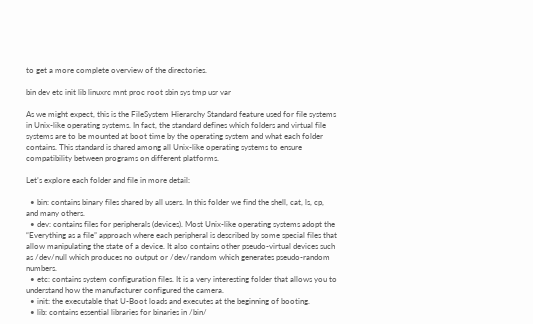to get a more complete overview of the directories.

bin dev etc init lib linuxrc mnt proc root sbin sys tmp usr var

As we might expect, this is the FileSystem Hierarchy Standard feature used for file systems in Unix-like operating systems. In fact, the standard defines which folders and virtual file systems are to be mounted at boot time by the operating system and what each folder contains. This standard is shared among all Unix-like operating systems to ensure compatibility between programs on different platforms.

Let’s explore each folder and file in more detail:

  • bin: contains binary files shared by all users. In this folder we find the shell, cat, ls, cp, and many others.
  • dev: contains files for peripherals (devices). Most Unix-like operating systems adopt the “Everything as a file” approach where each peripheral is described by some special files that allow manipulating the state of a device. It also contains other pseudo-virtual devices such as /dev/null which produces no output or /dev/random which generates pseudo-random numbers.
  • etc: contains system configuration files. It is a very interesting folder that allows you to understand how the manufacturer configured the camera.
  • init: the executable that U-Boot loads and executes at the beginning of booting.
  • lib: contains essential libraries for binaries in /bin/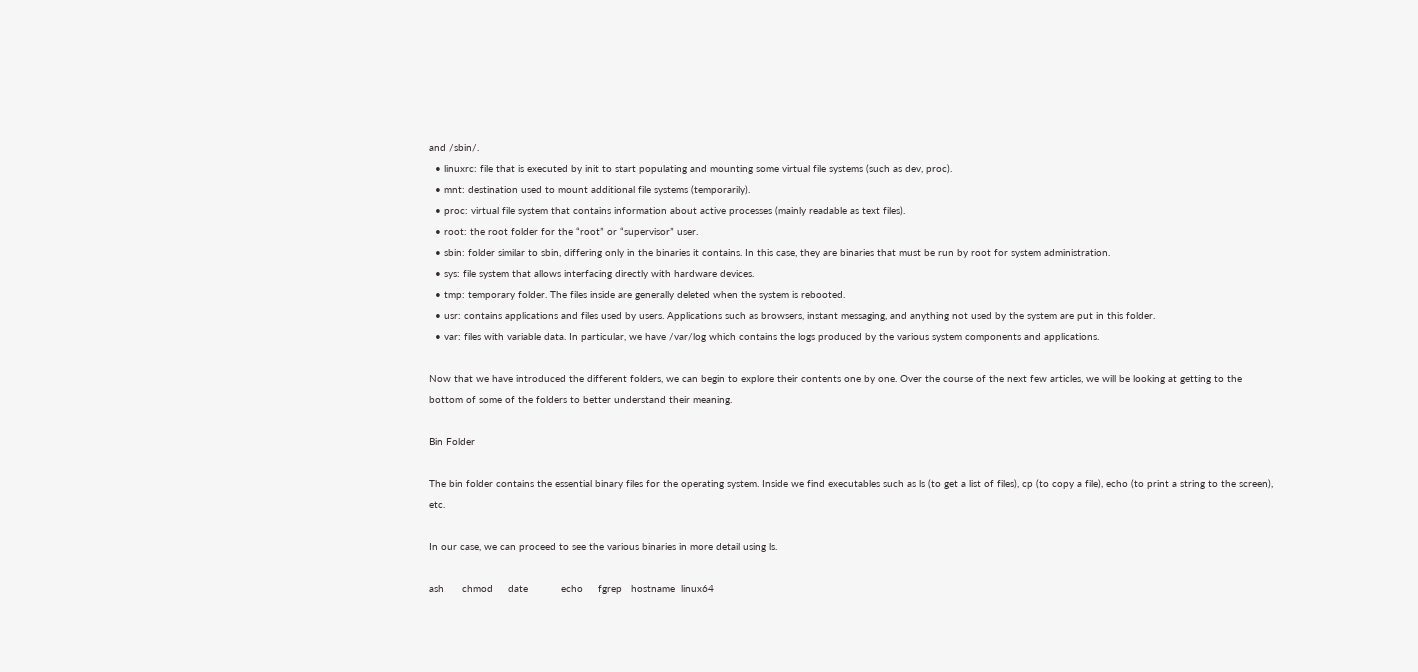and /sbin/.
  • linuxrc: file that is executed by init to start populating and mounting some virtual file systems (such as dev, proc).
  • mnt: destination used to mount additional file systems (temporarily).
  • proc: virtual file system that contains information about active processes (mainly readable as text files).
  • root: the root folder for the “root” or “supervisor” user.
  • sbin: folder similar to sbin, differing only in the binaries it contains. In this case, they are binaries that must be run by root for system administration.
  • sys: file system that allows interfacing directly with hardware devices.
  • tmp: temporary folder. The files inside are generally deleted when the system is rebooted.
  • usr: contains applications and files used by users. Applications such as browsers, instant messaging, and anything not used by the system are put in this folder.
  • var: files with variable data. In particular, we have /var/log which contains the logs produced by the various system components and applications.

Now that we have introduced the different folders, we can begin to explore their contents one by one. Over the course of the next few articles, we will be looking at getting to the bottom of some of the folders to better understand their meaning.

Bin Folder

The bin folder contains the essential binary files for the operating system. Inside we find executables such as ls (to get a list of files), cp (to copy a file), echo (to print a string to the screen), etc.

In our case, we can proceed to see the various binaries in more detail using ls.

ash      chmod     date           echo     fgrep   hostname  linux64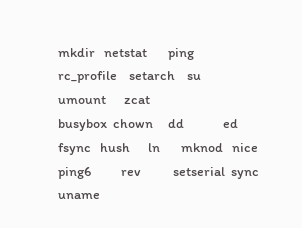mkdir   netstat       ping           rc_profile    setarch    su        umount      zcat
busybox  chown     dd             ed       fsync   hush      ln       mknod   nice          ping6          rev           setserial  sync      uname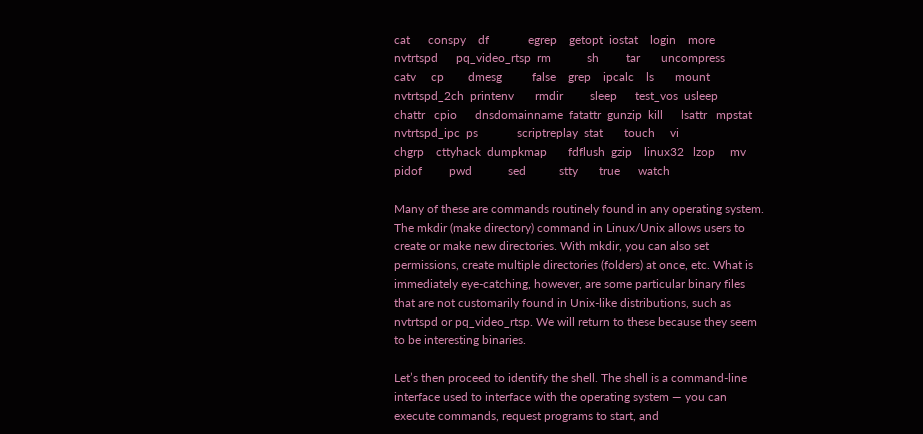cat      conspy    df             egrep    getopt  iostat    login    more    nvtrtspd      pq_video_rtsp  rm            sh         tar       uncompress
catv     cp        dmesg          false    grep    ipcalc    ls       mount   nvtrtspd_2ch  printenv       rmdir         sleep      test_vos  usleep
chattr   cpio      dnsdomainname  fatattr  gunzip  kill      lsattr   mpstat  nvtrtspd_ipc  ps             scriptreplay  stat       touch     vi
chgrp    cttyhack  dumpkmap       fdflush  gzip    linux32   lzop     mv      pidof         pwd            sed           stty       true      watch

Many of these are commands routinely found in any operating system. The mkdir (make directory) command in Linux/Unix allows users to create or make new directories. With mkdir, you can also set permissions, create multiple directories (folders) at once, etc. What is immediately eye-catching, however, are some particular binary files that are not customarily found in Unix-like distributions, such as nvtrtspd or pq_video_rtsp. We will return to these because they seem to be interesting binaries.

Let’s then proceed to identify the shell. The shell is a command-line interface used to interface with the operating system — you can execute commands, request programs to start, and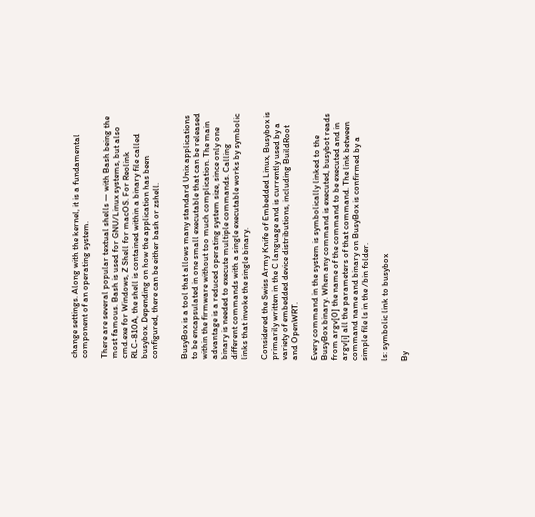change settings. Along with the kernel, it is a fundamental component of an operating system.

There are several popular textual shells — with Bash being the most famous. Bash is used for GNU/Linux systems, but also cmd.exe for Windows, Z Shell for macOS. For Reolink RLC-810A, the shell is contained within a binary file called busybox. Depending on how the application has been configured, there can be either bash or zshell.


BusyBox is a tool that allows many standard Unix applications to be encapsulated in one small executable that can be released within the firmware without too much complication. The main advantage is a reduced operating system size, since only one binary is needed to execute multiple commands. Calling different commands with a single executable works by symbolic links that invoke the single binary.

Considered the Swiss Army Knife of Embedded Linux, Busybox is primarily written in the C language and is currently used by a variety of embedded device distributions, including BuildRoot and OpenWRT.

Every command in the system is symbolically linked to the BusyBox binary. When any command is executed, busybot reads from argv[0] the name of the command to be executed and in argv[i] all the parameters of that command. The link between command name and binary on BusyBox is confirmed by a simple file ls in the /bin folder.

ls: symbolic link to busybox

By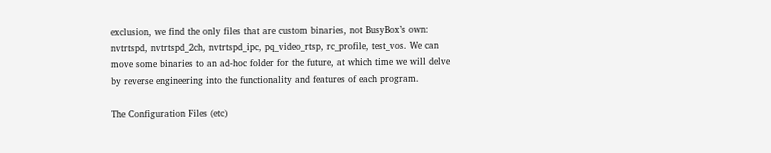exclusion, we find the only files that are custom binaries, not BusyBox’s own: nvtrtspd, nvtrtspd_2ch, nvtrtspd_ipc, pq_video_rtsp, rc_profile, test_vos. We can move some binaries to an ad-hoc folder for the future, at which time we will delve by reverse engineering into the functionality and features of each program.

The Configuration Files (etc)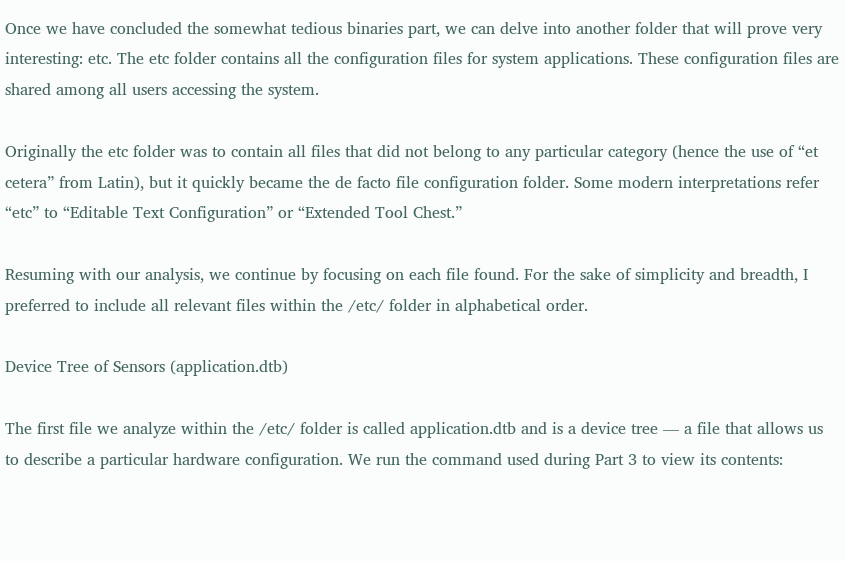Once we have concluded the somewhat tedious binaries part, we can delve into another folder that will prove very interesting: etc. The etc folder contains all the configuration files for system applications. These configuration files are shared among all users accessing the system.

Originally the etc folder was to contain all files that did not belong to any particular category (hence the use of “et cetera” from Latin), but it quickly became the de facto file configuration folder. Some modern interpretations refer “etc” to “Editable Text Configuration” or “Extended Tool Chest.”

Resuming with our analysis, we continue by focusing on each file found. For the sake of simplicity and breadth, I preferred to include all relevant files within the /etc/ folder in alphabetical order.

Device Tree of Sensors (application.dtb)

The first file we analyze within the /etc/ folder is called application.dtb and is a device tree — a file that allows us to describe a particular hardware configuration. We run the command used during Part 3 to view its contents: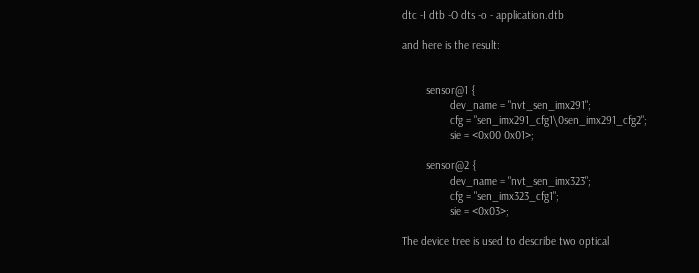dtc -I dtb -O dts -o - application.dtb

and here is the result:


        sensor@1 {
                dev_name = "nvt_sen_imx291";
                cfg = "sen_imx291_cfg1\0sen_imx291_cfg2";
                sie = <0x00 0x01>;

        sensor@2 {
                dev_name = "nvt_sen_imx323";
                cfg = "sen_imx323_cfg1";
                sie = <0x03>;

The device tree is used to describe two optical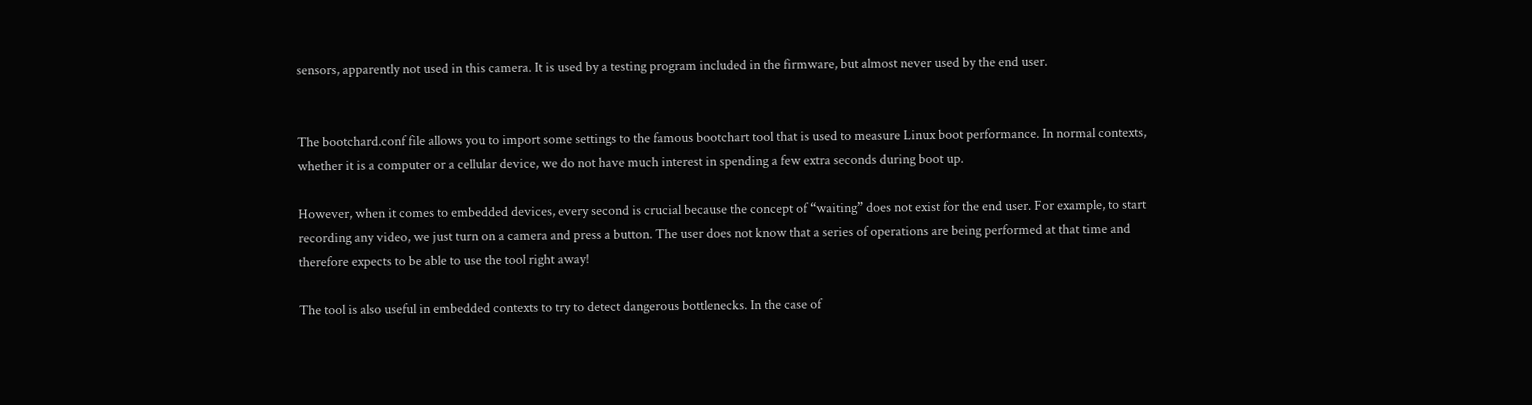sensors, apparently not used in this camera. It is used by a testing program included in the firmware, but almost never used by the end user.


The bootchard.conf file allows you to import some settings to the famous bootchart tool that is used to measure Linux boot performance. In normal contexts, whether it is a computer or a cellular device, we do not have much interest in spending a few extra seconds during boot up.

However, when it comes to embedded devices, every second is crucial because the concept of “waiting” does not exist for the end user. For example, to start recording any video, we just turn on a camera and press a button. The user does not know that a series of operations are being performed at that time and therefore expects to be able to use the tool right away!

The tool is also useful in embedded contexts to try to detect dangerous bottlenecks. In the case of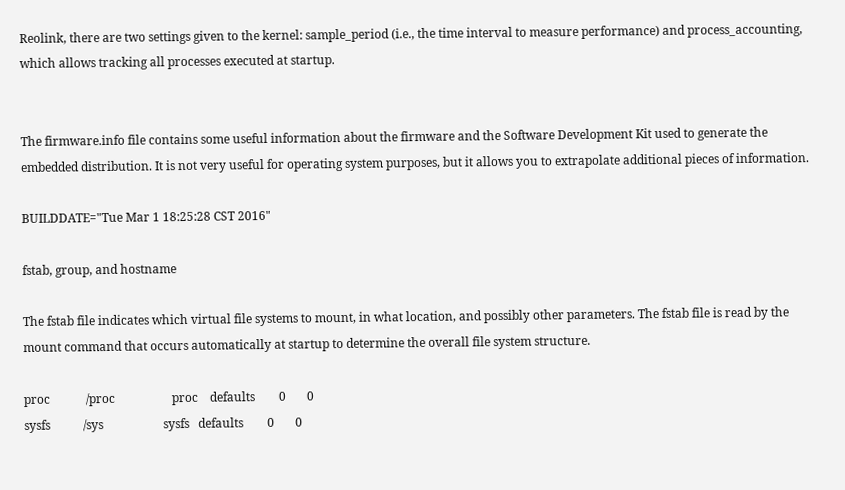Reolink, there are two settings given to the kernel: sample_period (i.e., the time interval to measure performance) and process_accounting, which allows tracking all processes executed at startup.


The firmware.info file contains some useful information about the firmware and the Software Development Kit used to generate the embedded distribution. It is not very useful for operating system purposes, but it allows you to extrapolate additional pieces of information.

BUILDDATE="Tue Mar 1 18:25:28 CST 2016"

fstab, group, and hostname

The fstab file indicates which virtual file systems to mount, in what location, and possibly other parameters. The fstab file is read by the mount command that occurs automatically at startup to determine the overall file system structure.

proc            /proc                   proc    defaults        0       0
sysfs           /sys                    sysfs   defaults        0       0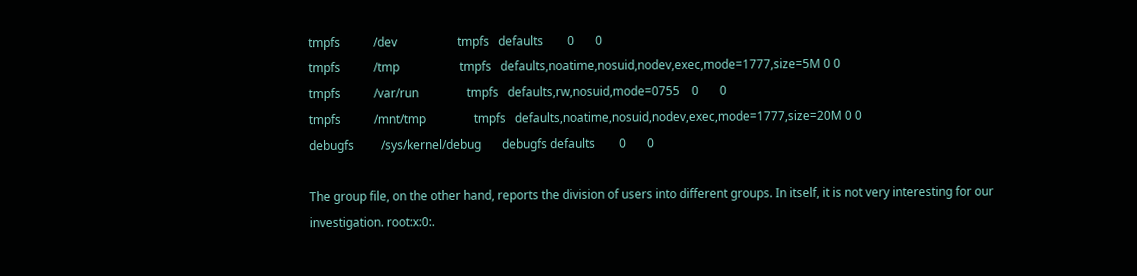tmpfs           /dev                    tmpfs   defaults        0       0
tmpfs           /tmp                    tmpfs   defaults,noatime,nosuid,nodev,exec,mode=1777,size=5M 0 0
tmpfs           /var/run                tmpfs   defaults,rw,nosuid,mode=0755    0       0
tmpfs           /mnt/tmp                tmpfs   defaults,noatime,nosuid,nodev,exec,mode=1777,size=20M 0 0
debugfs         /sys/kernel/debug       debugfs defaults        0       0

The group file, on the other hand, reports the division of users into different groups. In itself, it is not very interesting for our investigation. root:x:0:.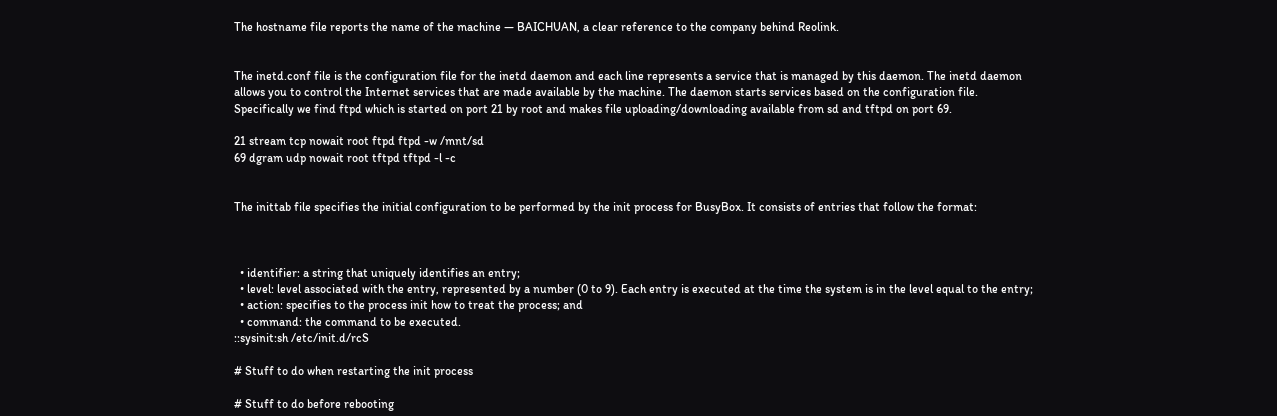The hostname file reports the name of the machine — BAICHUAN, a clear reference to the company behind Reolink.


The inetd.conf file is the configuration file for the inetd daemon and each line represents a service that is managed by this daemon. The inetd daemon allows you to control the Internet services that are made available by the machine. The daemon starts services based on the configuration file. Specifically we find ftpd which is started on port 21 by root and makes file uploading/downloading available from sd and tftpd on port 69.

21 stream tcp nowait root ftpd ftpd -w /mnt/sd
69 dgram udp nowait root tftpd tftpd -l -c


The inittab file specifies the initial configuration to be performed by the init process for BusyBox. It consists of entries that follow the format:



  • identifier: a string that uniquely identifies an entry;
  • level: level associated with the entry, represented by a number (0 to 9). Each entry is executed at the time the system is in the level equal to the entry;
  • action: specifies to the process init how to treat the process; and
  • command: the command to be executed.
::sysinit:sh /etc/init.d/rcS

# Stuff to do when restarting the init process

# Stuff to do before rebooting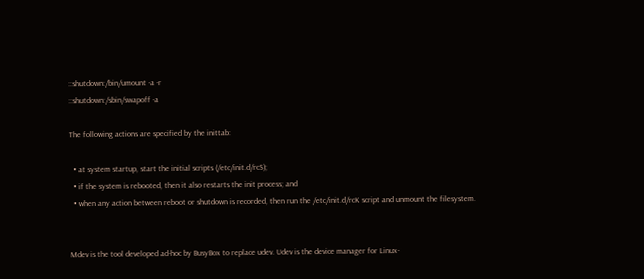::shutdown:/bin/umount -a -r
::shutdown:/sbin/swapoff -a

The following actions are specified by the inittab:

  • at system startup, start the initial scripts (/etc/init.d/rcS);
  • if the system is rebooted, then it also restarts the init process; and
  • when any action between reboot or shutdown is recorded, then run the /etc/init.d/rcK script and unmount the filesystem.


Mdev is the tool developed ad-hoc by BusyBox to replace udev. Udev is the device manager for Linux-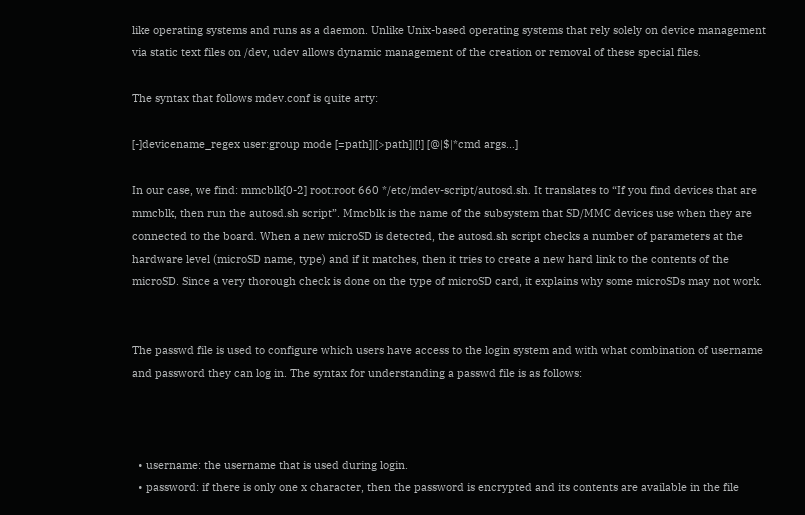like operating systems and runs as a daemon. Unlike Unix-based operating systems that rely solely on device management via static text files on /dev, udev allows dynamic management of the creation or removal of these special files.

The syntax that follows mdev.conf is quite arty:

[-]devicename_regex user:group mode [=path]|[>path]|[!] [@|$|*cmd args...]

In our case, we find: mmcblk[0-2] root:root 660 */etc/mdev-script/autosd.sh. It translates to “If you find devices that are mmcblk, then run the autosd.sh script”. Mmcblk is the name of the subsystem that SD/MMC devices use when they are connected to the board. When a new microSD is detected, the autosd.sh script checks a number of parameters at the hardware level (microSD name, type) and if it matches, then it tries to create a new hard link to the contents of the microSD. Since a very thorough check is done on the type of microSD card, it explains why some microSDs may not work.


The passwd file is used to configure which users have access to the login system and with what combination of username and password they can log in. The syntax for understanding a passwd file is as follows:



  • username: the username that is used during login.
  • password: if there is only one x character, then the password is encrypted and its contents are available in the file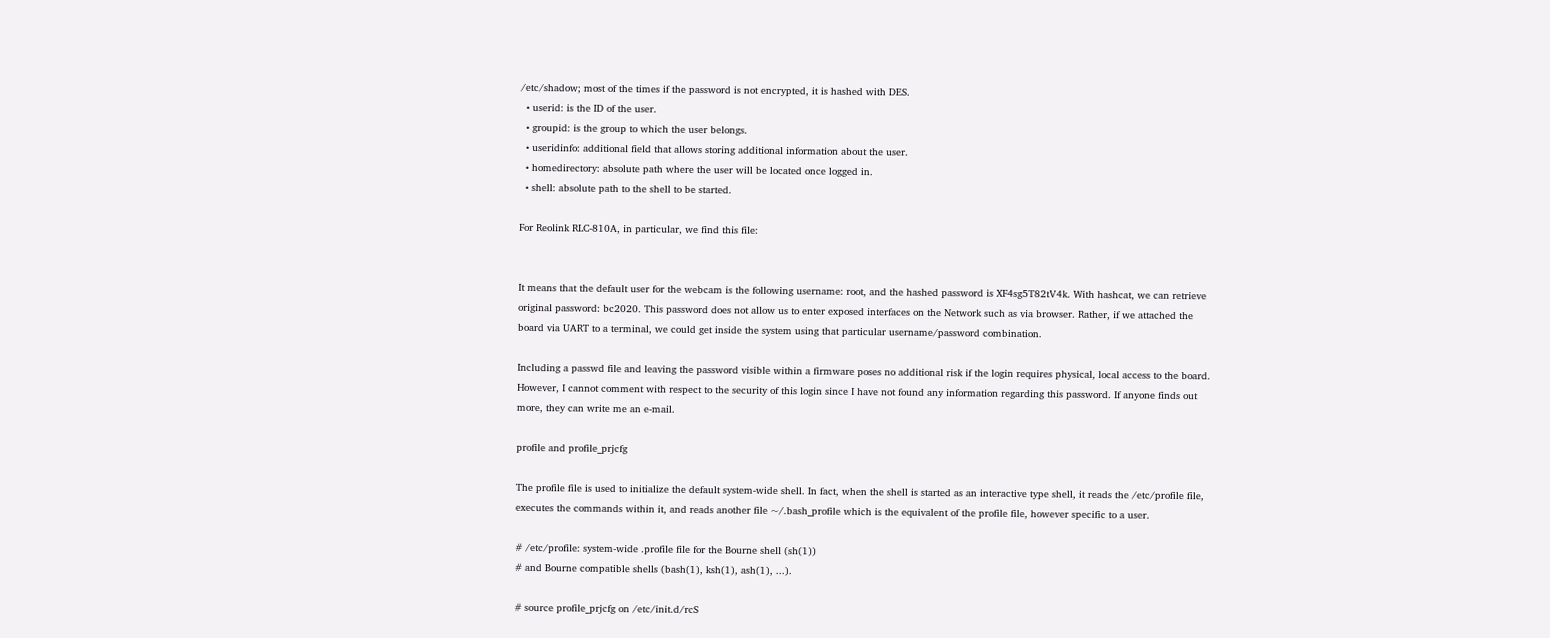/etc/shadow; most of the times if the password is not encrypted, it is hashed with DES.
  • userid: is the ID of the user.
  • groupid: is the group to which the user belongs.
  • useridinfo: additional field that allows storing additional information about the user.
  • homedirectory: absolute path where the user will be located once logged in.
  • shell: absolute path to the shell to be started.

For Reolink RLC-810A, in particular, we find this file:


It means that the default user for the webcam is the following username: root, and the hashed password is XF4sg5T82tV4k. With hashcat, we can retrieve original password: bc2020. This password does not allow us to enter exposed interfaces on the Network such as via browser. Rather, if we attached the board via UART to a terminal, we could get inside the system using that particular username/password combination.

Including a passwd file and leaving the password visible within a firmware poses no additional risk if the login requires physical, local access to the board. However, I cannot comment with respect to the security of this login since I have not found any information regarding this password. If anyone finds out more, they can write me an e-mail.

profile and profile_prjcfg

The profile file is used to initialize the default system-wide shell. In fact, when the shell is started as an interactive type shell, it reads the /etc/profile file, executes the commands within it, and reads another file ~/.bash_profile which is the equivalent of the profile file, however specific to a user.

# /etc/profile: system-wide .profile file for the Bourne shell (sh(1))
# and Bourne compatible shells (bash(1), ksh(1), ash(1), ...).

# source profile_prjcfg on /etc/init.d/rcS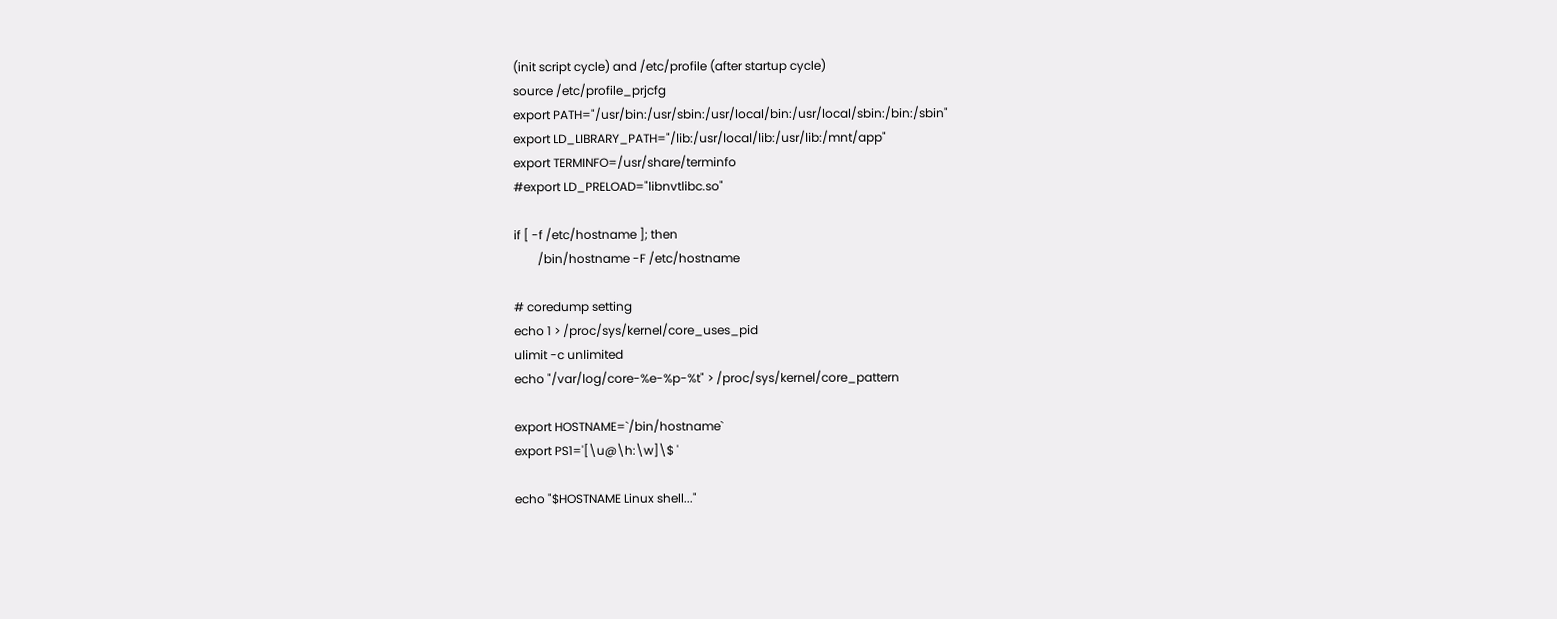(init script cycle) and /etc/profile (after startup cycle)
source /etc/profile_prjcfg
export PATH="/usr/bin:/usr/sbin:/usr/local/bin:/usr/local/sbin:/bin:/sbin"
export LD_LIBRARY_PATH="/lib:/usr/local/lib:/usr/lib:/mnt/app"
export TERMINFO=/usr/share/terminfo
#export LD_PRELOAD="libnvtlibc.so"

if [ -f /etc/hostname ]; then
        /bin/hostname -F /etc/hostname

# coredump setting
echo 1 > /proc/sys/kernel/core_uses_pid
ulimit -c unlimited
echo "/var/log/core-%e-%p-%t" > /proc/sys/kernel/core_pattern

export HOSTNAME=`/bin/hostname`
export PS1='[\u@\h:\w]\$ '

echo "$HOSTNAME Linux shell..."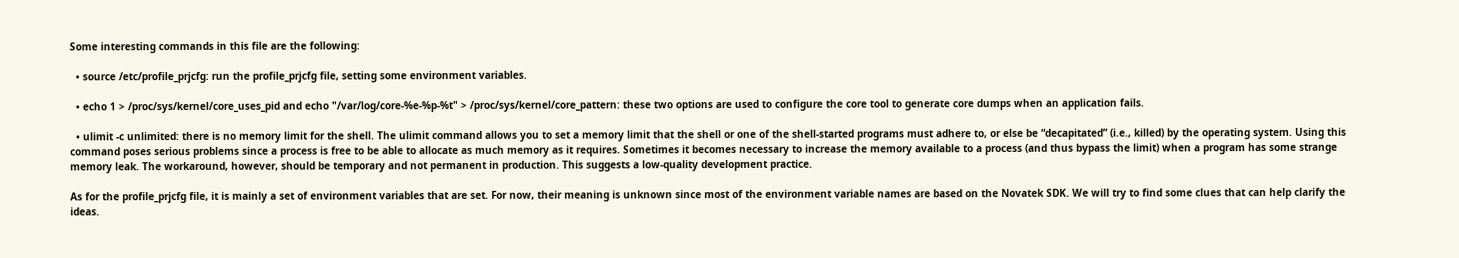Some interesting commands in this file are the following:

  • source /etc/profile_prjcfg: run the profile_prjcfg file, setting some environment variables.

  • echo 1 > /proc/sys/kernel/core_uses_pid and echo "/var/log/core-%e-%p-%t" > /proc/sys/kernel/core_pattern: these two options are used to configure the core tool to generate core dumps when an application fails.

  • ulimit -c unlimited: there is no memory limit for the shell. The ulimit command allows you to set a memory limit that the shell or one of the shell-started programs must adhere to, or else be “decapitated” (i.e., killed) by the operating system. Using this command poses serious problems since a process is free to be able to allocate as much memory as it requires. Sometimes it becomes necessary to increase the memory available to a process (and thus bypass the limit) when a program has some strange memory leak. The workaround, however, should be temporary and not permanent in production. This suggests a low-quality development practice.

As for the profile_prjcfg file, it is mainly a set of environment variables that are set. For now, their meaning is unknown since most of the environment variable names are based on the Novatek SDK. We will try to find some clues that can help clarify the ideas.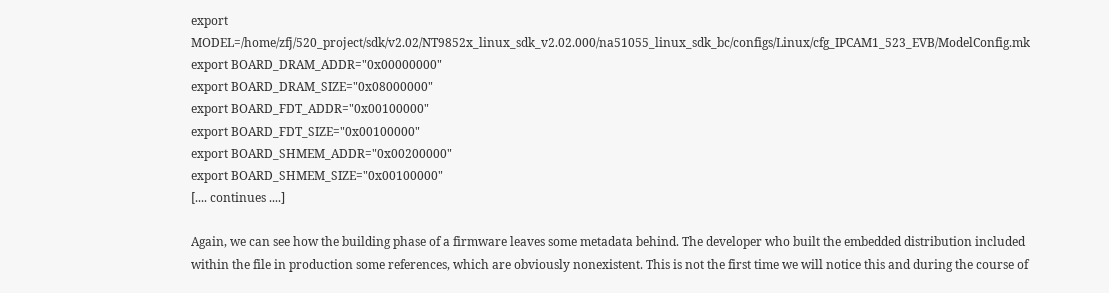export MODEL=/home/zfj/520_project/sdk/v2.02/NT9852x_linux_sdk_v2.02.000/na51055_linux_sdk_bc/configs/Linux/cfg_IPCAM1_523_EVB/ModelConfig.mk
export BOARD_DRAM_ADDR="0x00000000"
export BOARD_DRAM_SIZE="0x08000000"
export BOARD_FDT_ADDR="0x00100000"
export BOARD_FDT_SIZE="0x00100000"
export BOARD_SHMEM_ADDR="0x00200000"
export BOARD_SHMEM_SIZE="0x00100000"
[.... continues ....]

Again, we can see how the building phase of a firmware leaves some metadata behind. The developer who built the embedded distribution included within the file in production some references, which are obviously nonexistent. This is not the first time we will notice this and during the course of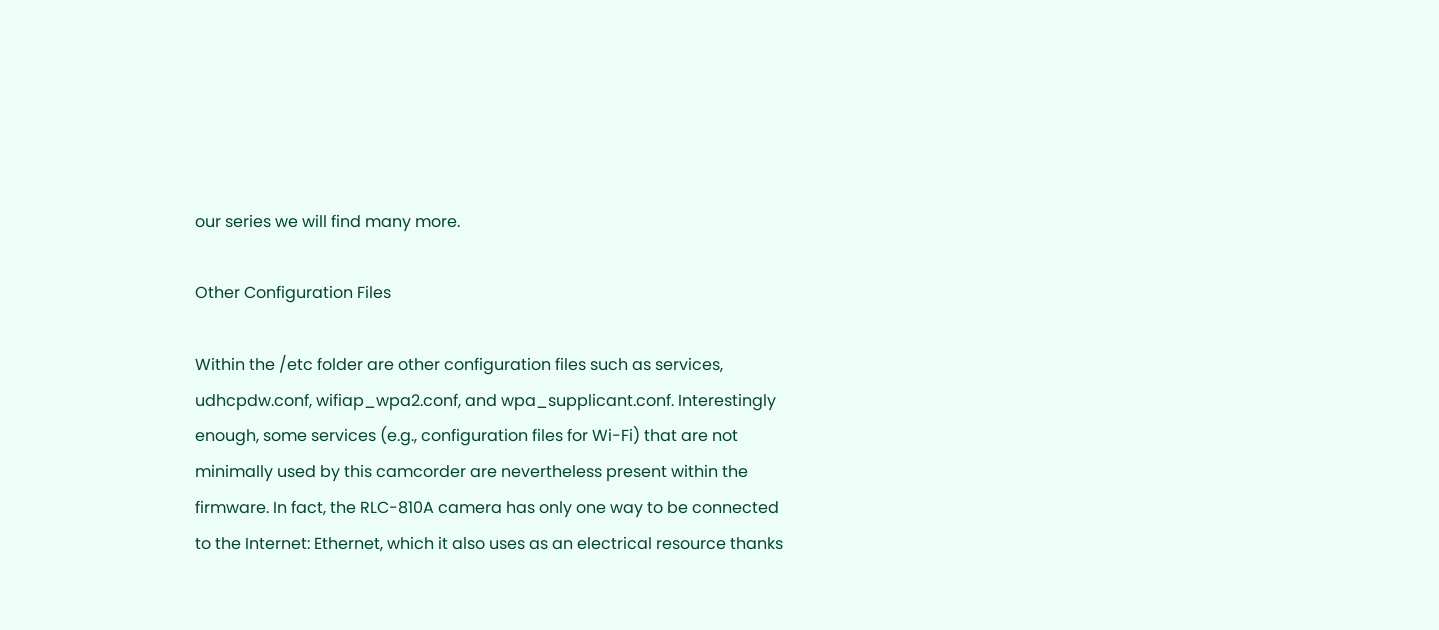our series we will find many more.

Other Configuration Files

Within the /etc folder are other configuration files such as services, udhcpdw.conf, wifiap_wpa2.conf, and wpa_supplicant.conf. Interestingly enough, some services (e.g., configuration files for Wi-Fi) that are not minimally used by this camcorder are nevertheless present within the firmware. In fact, the RLC-810A camera has only one way to be connected to the Internet: Ethernet, which it also uses as an electrical resource thanks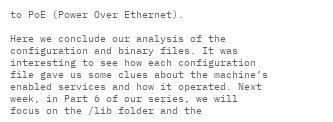to PoE (Power Over Ethernet).

Here we conclude our analysis of the configuration and binary files. It was interesting to see how each configuration file gave us some clues about the machine’s enabled services and how it operated. Next week, in Part 6 of our series, we will focus on the /lib folder and the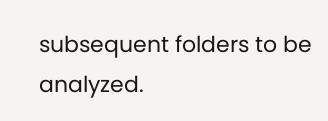subsequent folders to be analyzed.